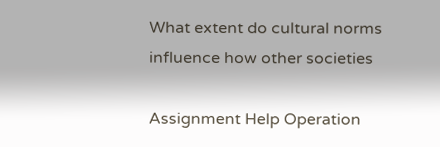What extent do cultural norms influence how other societies

Assignment Help Operation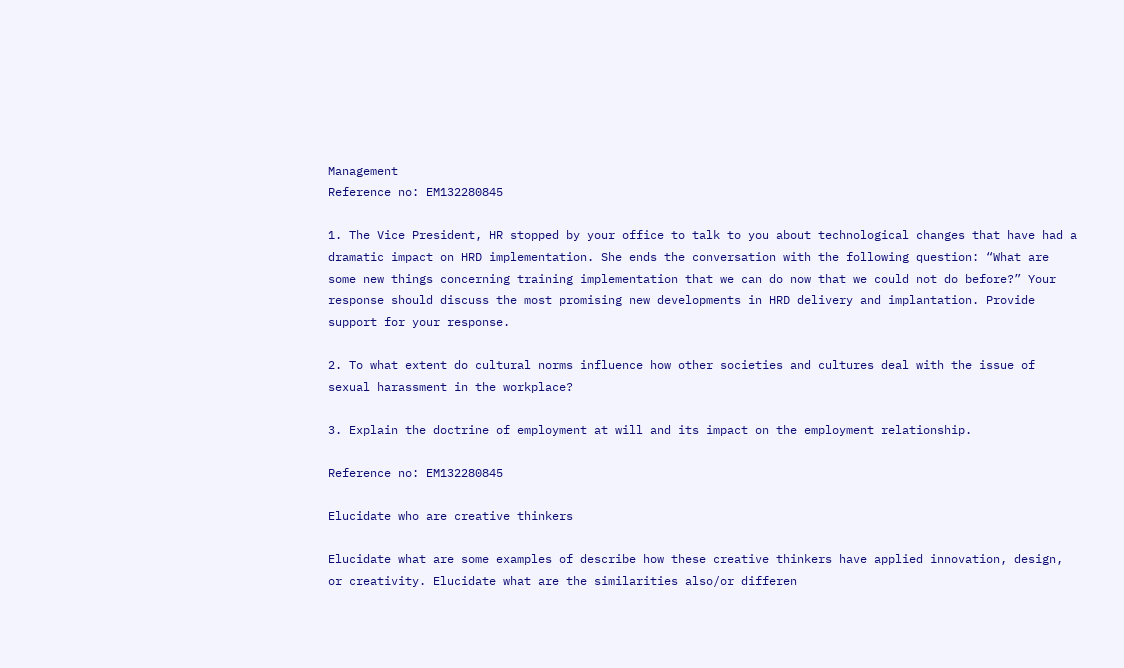Management
Reference no: EM132280845

1. The Vice President, HR stopped by your office to talk to you about technological changes that have had a dramatic impact on HRD implementation. She ends the conversation with the following question: “What are some new things concerning training implementation that we can do now that we could not do before?” Your response should discuss the most promising new developments in HRD delivery and implantation. Provide support for your response.

2. To what extent do cultural norms influence how other societies and cultures deal with the issue of sexual harassment in the workplace?

3. Explain the doctrine of employment at will and its impact on the employment relationship.

Reference no: EM132280845

Elucidate who are creative thinkers

Elucidate what are some examples of describe how these creative thinkers have applied innovation, design, or creativity. Elucidate what are the similarities also/or differen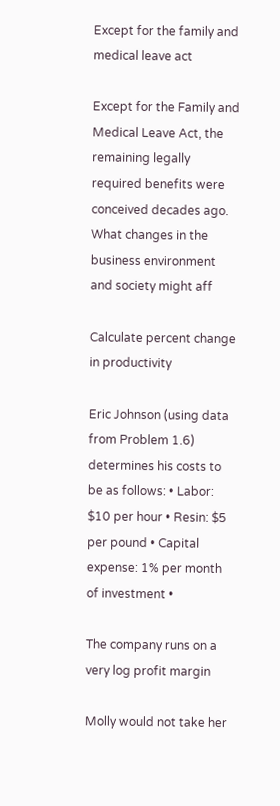Except for the family and medical leave act

Except for the Family and Medical Leave Act, the remaining legally required benefits were conceived decades ago. What changes in the business environment and society might aff

Calculate percent change in productivity

Eric Johnson (using data from Problem 1.6) determines his costs to be as follows: • Labor: $10 per hour • Resin: $5 per pound • Capital expense: 1% per month of investment •

The company runs on a very log profit margin

Molly would not take her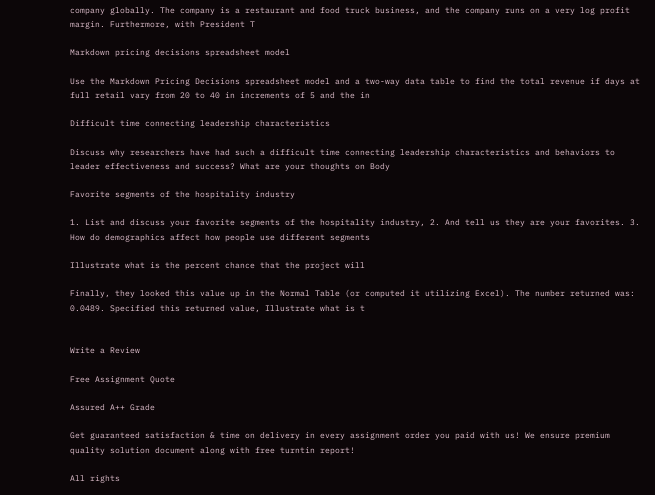company globally. The company is a restaurant and food truck business, and the company runs on a very log profit margin. Furthermore, with President T

Markdown pricing decisions spreadsheet model

Use the Markdown Pricing Decisions spreadsheet model and a two-way data table to find the total revenue if days at full retail vary from 20 to 40 in increments of 5 and the in

Difficult time connecting leadership characteristics

Discuss why researchers have had such a difficult time connecting leadership characteristics and behaviors to leader effectiveness and success? What are your thoughts on Body

Favorite segments of the hospitality industry

1. List and discuss your favorite segments of the hospitality industry, 2. And tell us they are your favorites. 3. How do demographics affect how people use different segments

Illustrate what is the percent chance that the project will

Finally, they looked this value up in the Normal Table (or computed it utilizing Excel). The number returned was: 0.0489. Specified this returned value, Illustrate what is t


Write a Review

Free Assignment Quote

Assured A++ Grade

Get guaranteed satisfaction & time on delivery in every assignment order you paid with us! We ensure premium quality solution document along with free turntin report!

All rights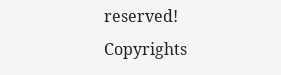reserved! Copyrights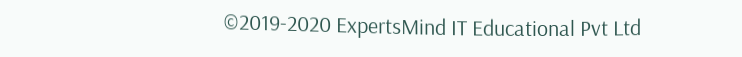©2019-2020 ExpertsMind IT Educational Pvt Ltd